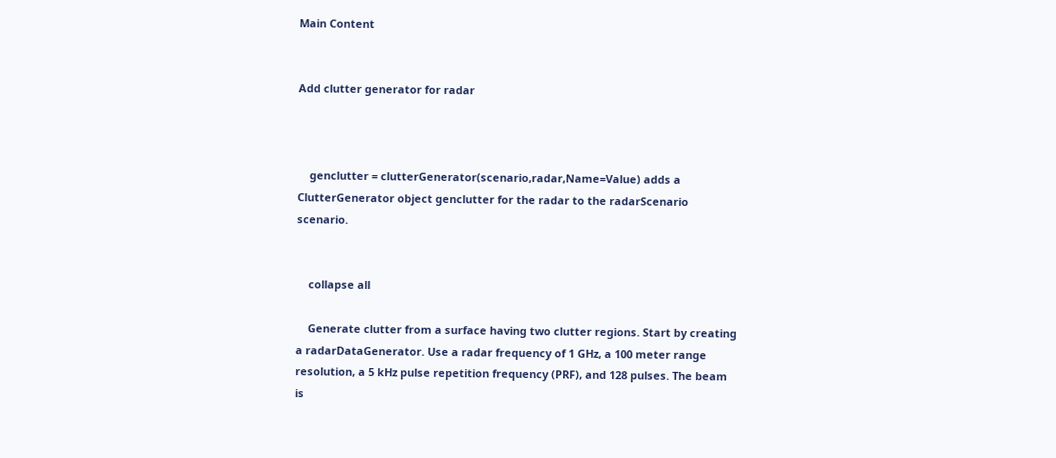Main Content


Add clutter generator for radar



    genclutter = clutterGenerator(scenario,radar,Name=Value) adds a ClutterGenerator object genclutter for the radar to the radarScenario scenario.


    collapse all

    Generate clutter from a surface having two clutter regions. Start by creating a radarDataGenerator. Use a radar frequency of 1 GHz, a 100 meter range resolution, a 5 kHz pulse repetition frequency (PRF), and 128 pulses. The beam is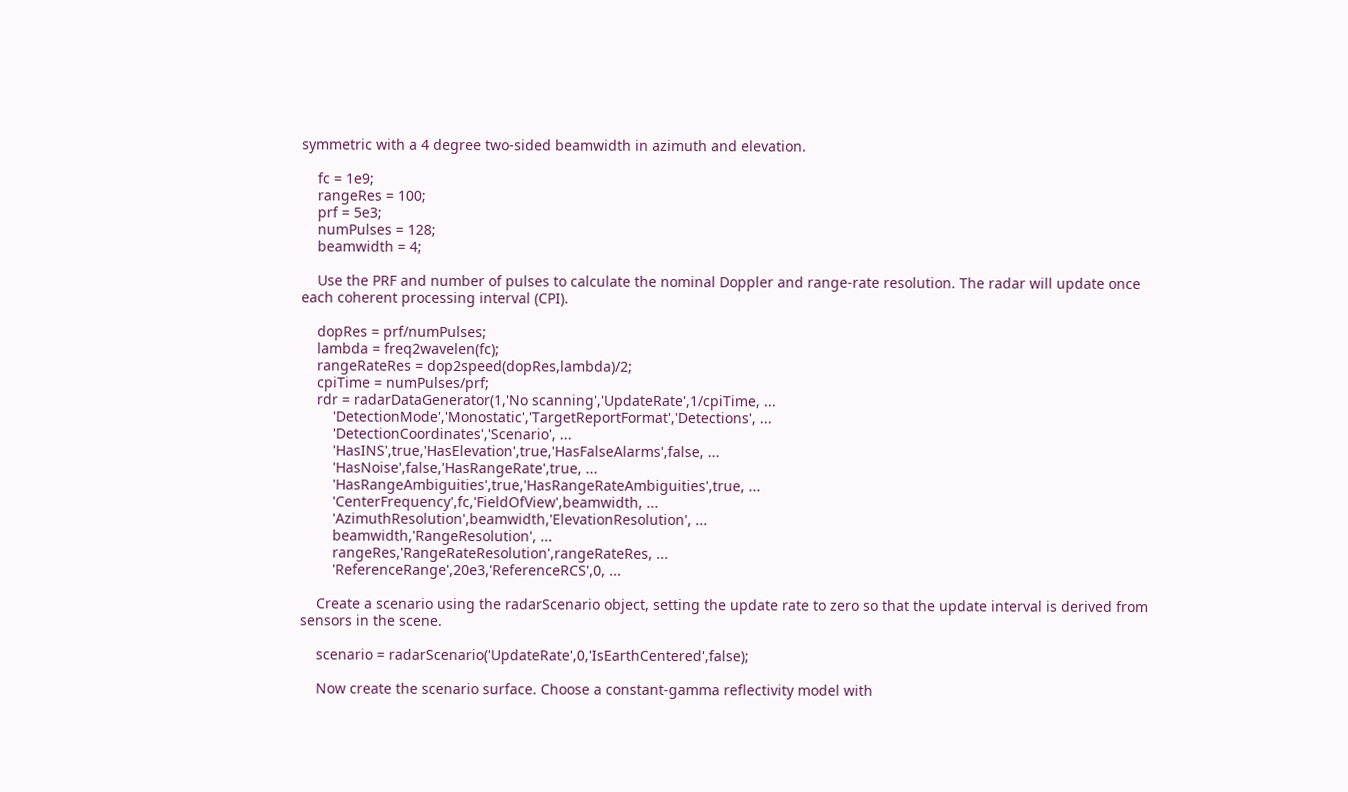symmetric with a 4 degree two-sided beamwidth in azimuth and elevation.

    fc = 1e9;
    rangeRes = 100;
    prf = 5e3;
    numPulses = 128;
    beamwidth = 4;

    Use the PRF and number of pulses to calculate the nominal Doppler and range-rate resolution. The radar will update once each coherent processing interval (CPI).

    dopRes = prf/numPulses;
    lambda = freq2wavelen(fc);
    rangeRateRes = dop2speed(dopRes,lambda)/2;
    cpiTime = numPulses/prf;
    rdr = radarDataGenerator(1,'No scanning','UpdateRate',1/cpiTime, ...
        'DetectionMode','Monostatic','TargetReportFormat','Detections', ...
        'DetectionCoordinates','Scenario', ...
        'HasINS',true,'HasElevation',true,'HasFalseAlarms',false, ...
        'HasNoise',false,'HasRangeRate',true, ...
        'HasRangeAmbiguities',true,'HasRangeRateAmbiguities',true, ...
        'CenterFrequency',fc,'FieldOfView',beamwidth, ...
        'AzimuthResolution',beamwidth,'ElevationResolution', ...
        beamwidth,'RangeResolution', ...
        rangeRes,'RangeRateResolution',rangeRateRes, ...
        'ReferenceRange',20e3,'ReferenceRCS',0, ...

    Create a scenario using the radarScenario object, setting the update rate to zero so that the update interval is derived from sensors in the scene.

    scenario = radarScenario('UpdateRate',0,'IsEarthCentered',false);

    Now create the scenario surface. Choose a constant-gamma reflectivity model with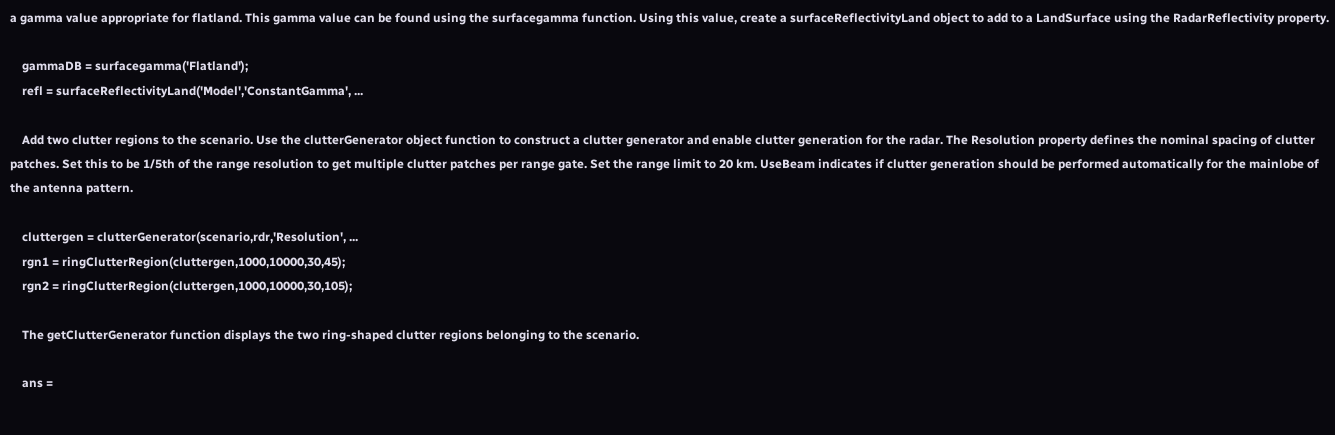a gamma value appropriate for flatland. This gamma value can be found using the surfacegamma function. Using this value, create a surfaceReflectivityLand object to add to a LandSurface using the RadarReflectivity property.

    gammaDB = surfacegamma('Flatland');
    refl = surfaceReflectivityLand('Model','ConstantGamma', ...

    Add two clutter regions to the scenario. Use the clutterGenerator object function to construct a clutter generator and enable clutter generation for the radar. The Resolution property defines the nominal spacing of clutter patches. Set this to be 1/5th of the range resolution to get multiple clutter patches per range gate. Set the range limit to 20 km. UseBeam indicates if clutter generation should be performed automatically for the mainlobe of the antenna pattern.

    cluttergen = clutterGenerator(scenario,rdr,'Resolution', ...
    rgn1 = ringClutterRegion(cluttergen,1000,10000,30,45);
    rgn2 = ringClutterRegion(cluttergen,1000,10000,30,105);

    The getClutterGenerator function displays the two ring-shaped clutter regions belonging to the scenario.

    ans =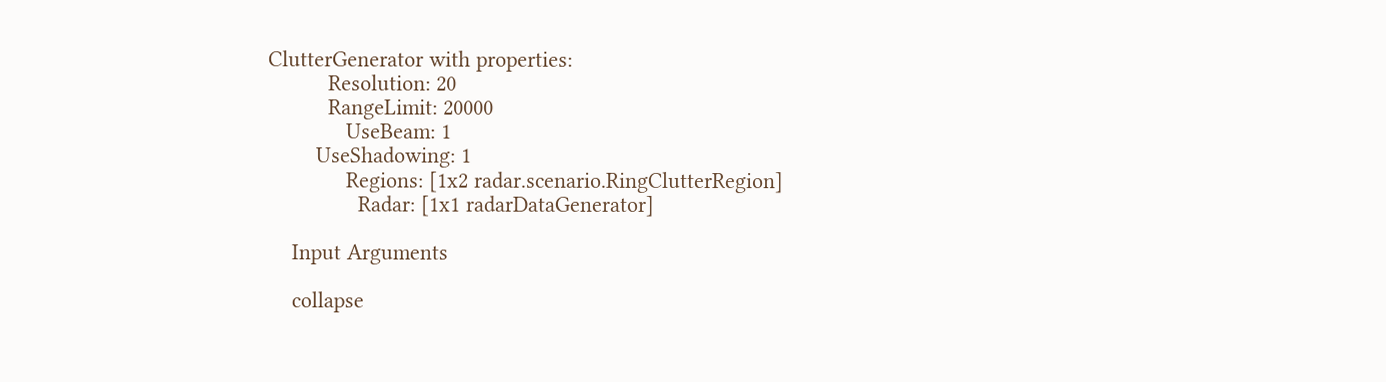ClutterGenerator with properties:
          Resolution: 20
          RangeLimit: 20000
             UseBeam: 1
        UseShadowing: 1
             Regions: [1x2 radar.scenario.RingClutterRegion]
               Radar: [1x1 radarDataGenerator]

    Input Arguments

    collapse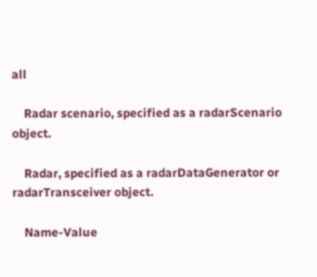all

    Radar scenario, specified as a radarScenario object.

    Radar, specified as a radarDataGenerator or radarTransceiver object.

    Name-Value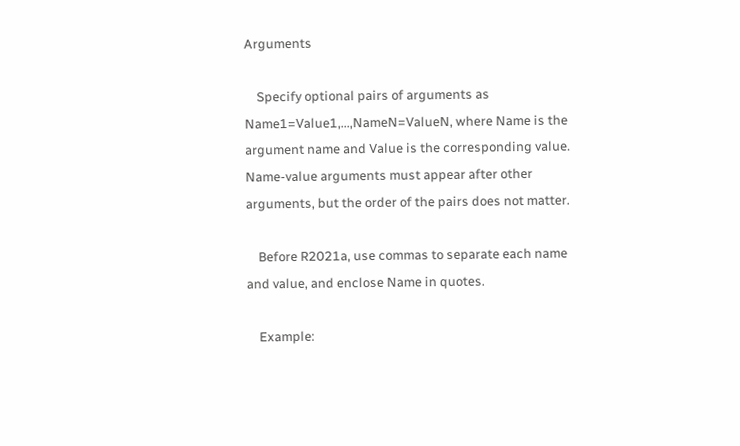Arguments

    Specify optional pairs of arguments as Name1=Value1,...,NameN=ValueN, where Name is the argument name and Value is the corresponding value. Name-value arguments must appear after other arguments, but the order of the pairs does not matter.

    Before R2021a, use commas to separate each name and value, and enclose Name in quotes.

    Example: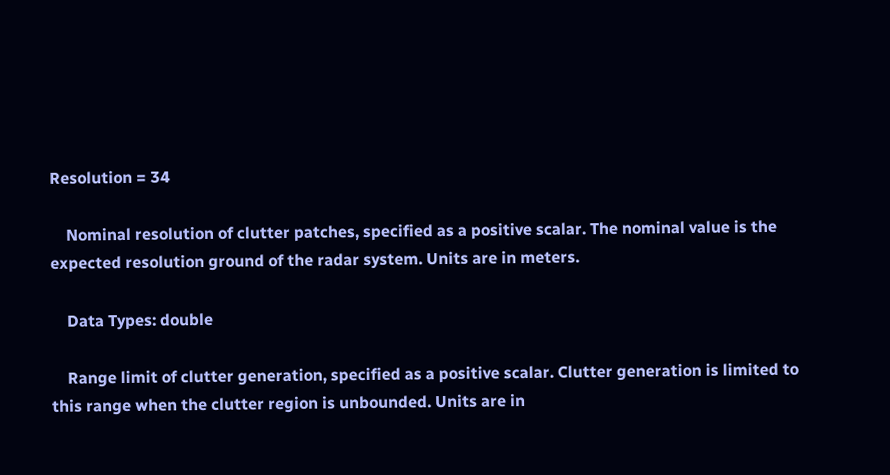Resolution = 34

    Nominal resolution of clutter patches, specified as a positive scalar. The nominal value is the expected resolution ground of the radar system. Units are in meters.

    Data Types: double

    Range limit of clutter generation, specified as a positive scalar. Clutter generation is limited to this range when the clutter region is unbounded. Units are in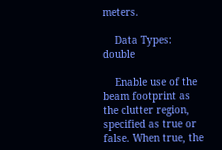meters.

    Data Types: double

    Enable use of the beam footprint as the clutter region, specified as true or false. When true, the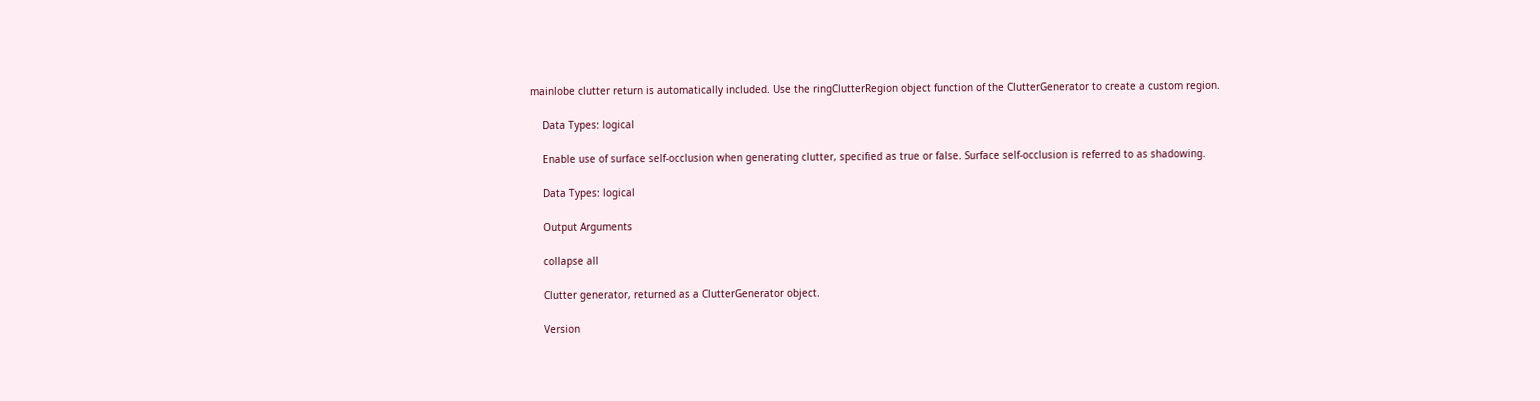mainlobe clutter return is automatically included. Use the ringClutterRegion object function of the ClutterGenerator to create a custom region.

    Data Types: logical

    Enable use of surface self-occlusion when generating clutter, specified as true or false. Surface self-occlusion is referred to as shadowing.

    Data Types: logical

    Output Arguments

    collapse all

    Clutter generator, returned as a ClutterGenerator object.

    Version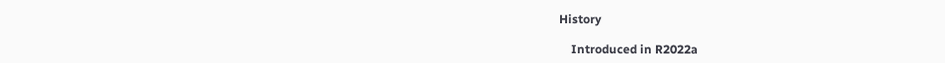History

    Introduced in R2022a